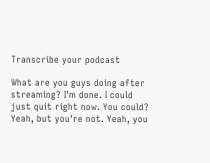Transcribe your podcast

What are you guys doing after streaming? I'm done. I could just quit right now. You could? Yeah, but you're not. Yeah, you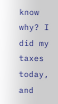know why? I did my taxes today, and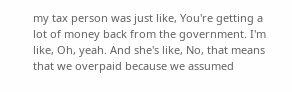my tax person was just like, You're getting a lot of money back from the government. I'm like, Oh, yeah. And she's like, No, that means that we overpaid because we assumed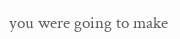you were going to make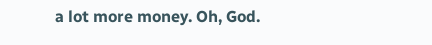a lot more money. Oh, God.